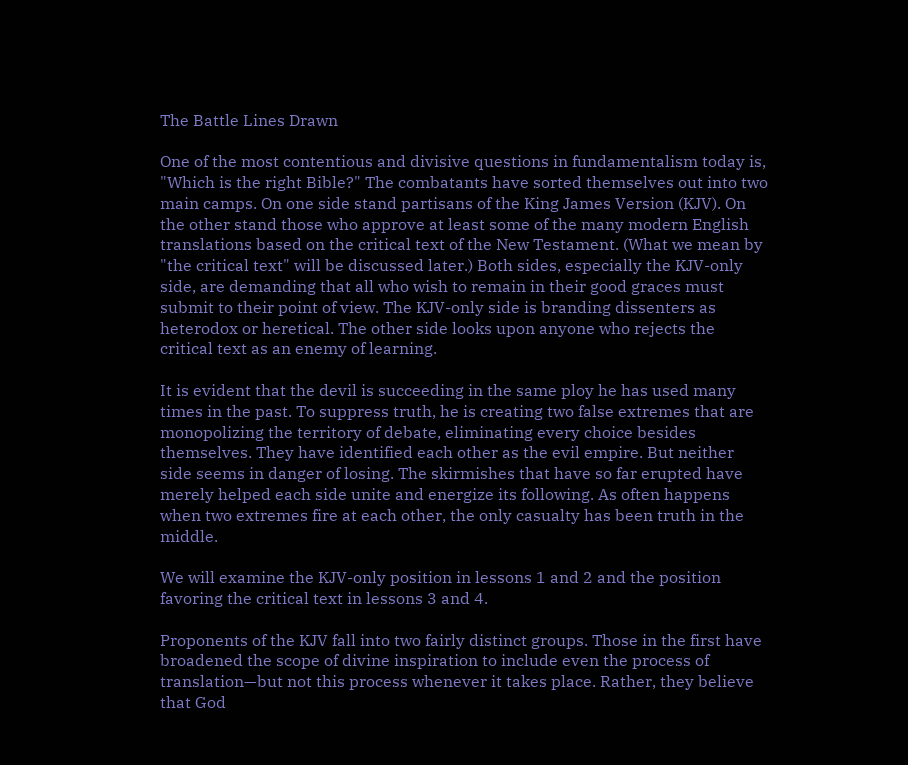The Battle Lines Drawn

One of the most contentious and divisive questions in fundamentalism today is, "Which is the right Bible?" The combatants have sorted themselves out into two main camps. On one side stand partisans of the King James Version (KJV). On the other stand those who approve at least some of the many modern English translations based on the critical text of the New Testament. (What we mean by "the critical text" will be discussed later.) Both sides, especially the KJV-only side, are demanding that all who wish to remain in their good graces must submit to their point of view. The KJV-only side is branding dissenters as heterodox or heretical. The other side looks upon anyone who rejects the critical text as an enemy of learning.

It is evident that the devil is succeeding in the same ploy he has used many times in the past. To suppress truth, he is creating two false extremes that are monopolizing the territory of debate, eliminating every choice besides themselves. They have identified each other as the evil empire. But neither side seems in danger of losing. The skirmishes that have so far erupted have merely helped each side unite and energize its following. As often happens when two extremes fire at each other, the only casualty has been truth in the middle.

We will examine the KJV-only position in lessons 1 and 2 and the position favoring the critical text in lessons 3 and 4.

Proponents of the KJV fall into two fairly distinct groups. Those in the first have broadened the scope of divine inspiration to include even the process of translation—but not this process whenever it takes place. Rather, they believe that God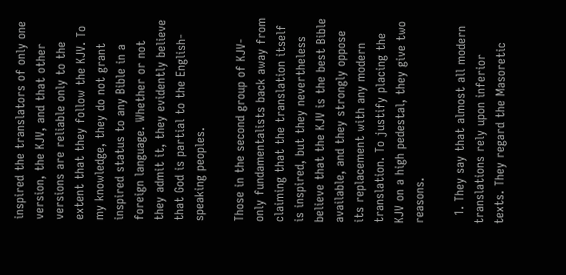inspired the translators of only one version, the KJV, and that other versions are reliable only to the extent that they follow the KJV. To my knowledge, they do not grant inspired status to any Bible in a foreign language. Whether or not they admit it, they evidently believe that God is partial to the English-speaking peoples.

Those in the second group of KJV-only fundamentalists back away from claiming that the translation itself is inspired, but they nevertheless believe that the KJV is the best Bible available, and they strongly oppose its replacement with any modern translation. To justify placing the KJV on a high pedestal, they give two reasons.

  1. They say that almost all modern translations rely upon inferior texts. They regard the Masoretic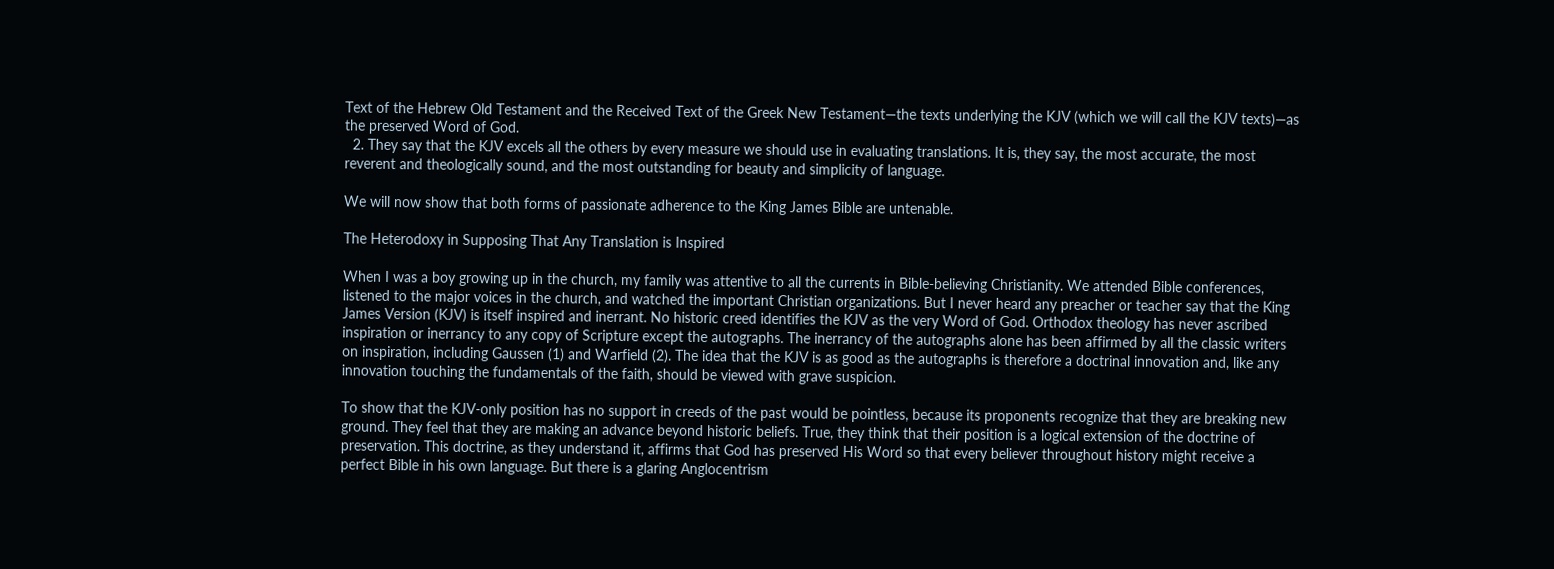Text of the Hebrew Old Testament and the Received Text of the Greek New Testament—the texts underlying the KJV (which we will call the KJV texts)—as the preserved Word of God.
  2. They say that the KJV excels all the others by every measure we should use in evaluating translations. It is, they say, the most accurate, the most reverent and theologically sound, and the most outstanding for beauty and simplicity of language.

We will now show that both forms of passionate adherence to the King James Bible are untenable.

The Heterodoxy in Supposing That Any Translation is Inspired

When I was a boy growing up in the church, my family was attentive to all the currents in Bible-believing Christianity. We attended Bible conferences, listened to the major voices in the church, and watched the important Christian organizations. But I never heard any preacher or teacher say that the King James Version (KJV) is itself inspired and inerrant. No historic creed identifies the KJV as the very Word of God. Orthodox theology has never ascribed inspiration or inerrancy to any copy of Scripture except the autographs. The inerrancy of the autographs alone has been affirmed by all the classic writers on inspiration, including Gaussen (1) and Warfield (2). The idea that the KJV is as good as the autographs is therefore a doctrinal innovation and, like any innovation touching the fundamentals of the faith, should be viewed with grave suspicion.

To show that the KJV-only position has no support in creeds of the past would be pointless, because its proponents recognize that they are breaking new ground. They feel that they are making an advance beyond historic beliefs. True, they think that their position is a logical extension of the doctrine of preservation. This doctrine, as they understand it, affirms that God has preserved His Word so that every believer throughout history might receive a perfect Bible in his own language. But there is a glaring Anglocentrism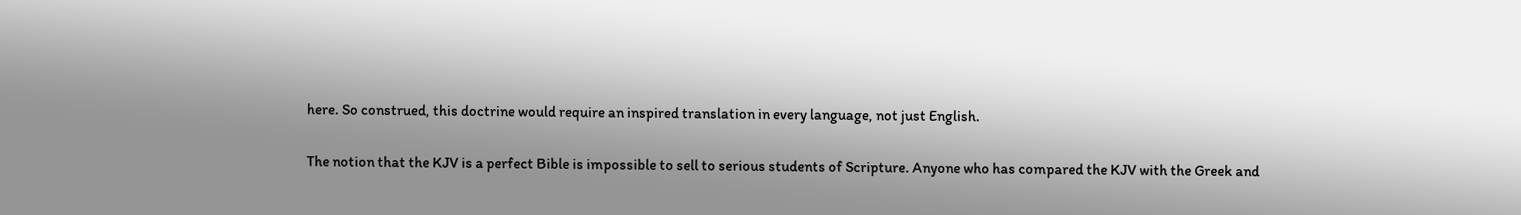here. So construed, this doctrine would require an inspired translation in every language, not just English.

The notion that the KJV is a perfect Bible is impossible to sell to serious students of Scripture. Anyone who has compared the KJV with the Greek and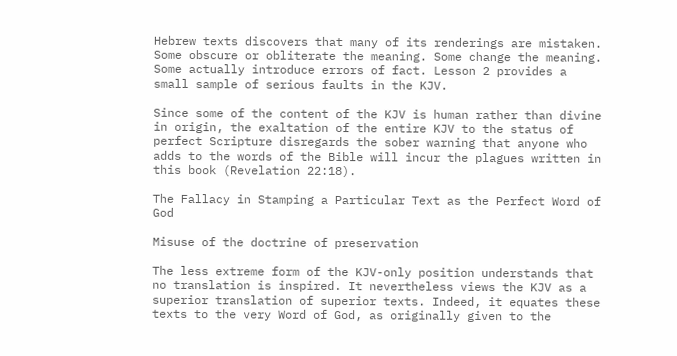Hebrew texts discovers that many of its renderings are mistaken. Some obscure or obliterate the meaning. Some change the meaning. Some actually introduce errors of fact. Lesson 2 provides a small sample of serious faults in the KJV.

Since some of the content of the KJV is human rather than divine in origin, the exaltation of the entire KJV to the status of perfect Scripture disregards the sober warning that anyone who adds to the words of the Bible will incur the plagues written in this book (Revelation 22:18).

The Fallacy in Stamping a Particular Text as the Perfect Word of God

Misuse of the doctrine of preservation

The less extreme form of the KJV-only position understands that no translation is inspired. It nevertheless views the KJV as a superior translation of superior texts. Indeed, it equates these texts to the very Word of God, as originally given to the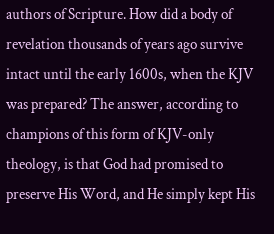authors of Scripture. How did a body of revelation thousands of years ago survive intact until the early 1600s, when the KJV was prepared? The answer, according to champions of this form of KJV-only theology, is that God had promised to preserve His Word, and He simply kept His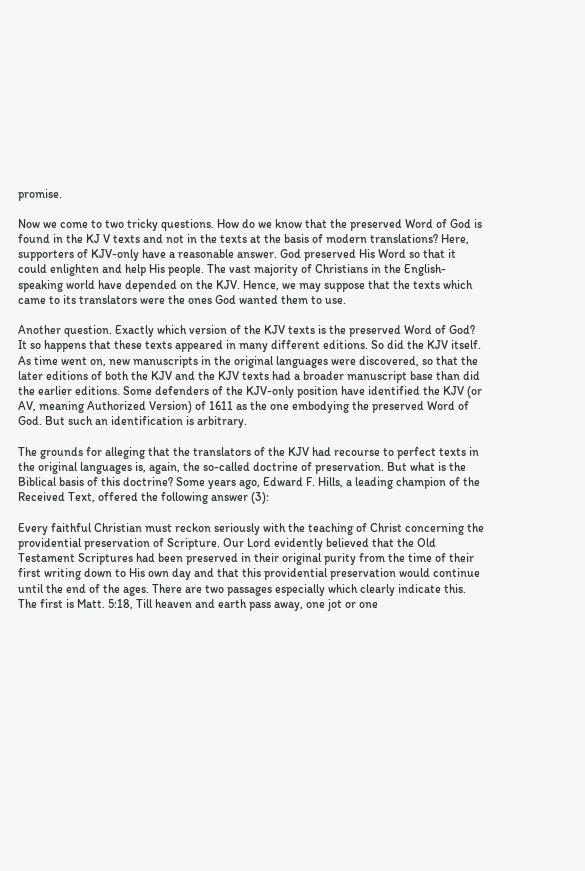promise.

Now we come to two tricky questions. How do we know that the preserved Word of God is found in the KJ V texts and not in the texts at the basis of modern translations? Here, supporters of KJV-only have a reasonable answer. God preserved His Word so that it could enlighten and help His people. The vast majority of Christians in the English-speaking world have depended on the KJV. Hence, we may suppose that the texts which came to its translators were the ones God wanted them to use.

Another question. Exactly which version of the KJV texts is the preserved Word of God? It so happens that these texts appeared in many different editions. So did the KJV itself. As time went on, new manuscripts in the original languages were discovered, so that the later editions of both the KJV and the KJV texts had a broader manuscript base than did the earlier editions. Some defenders of the KJV-only position have identified the KJV (or AV, meaning Authorized Version) of 1611 as the one embodying the preserved Word of God. But such an identification is arbitrary.

The grounds for alleging that the translators of the KJV had recourse to perfect texts in the original languages is, again, the so-called doctrine of preservation. But what is the Biblical basis of this doctrine? Some years ago, Edward F. Hills, a leading champion of the Received Text, offered the following answer (3):

Every faithful Christian must reckon seriously with the teaching of Christ concerning the providential preservation of Scripture. Our Lord evidently believed that the Old Testament Scriptures had been preserved in their original purity from the time of their first writing down to His own day and that this providential preservation would continue until the end of the ages. There are two passages especially which clearly indicate this. The first is Matt. 5:18, Till heaven and earth pass away, one jot or one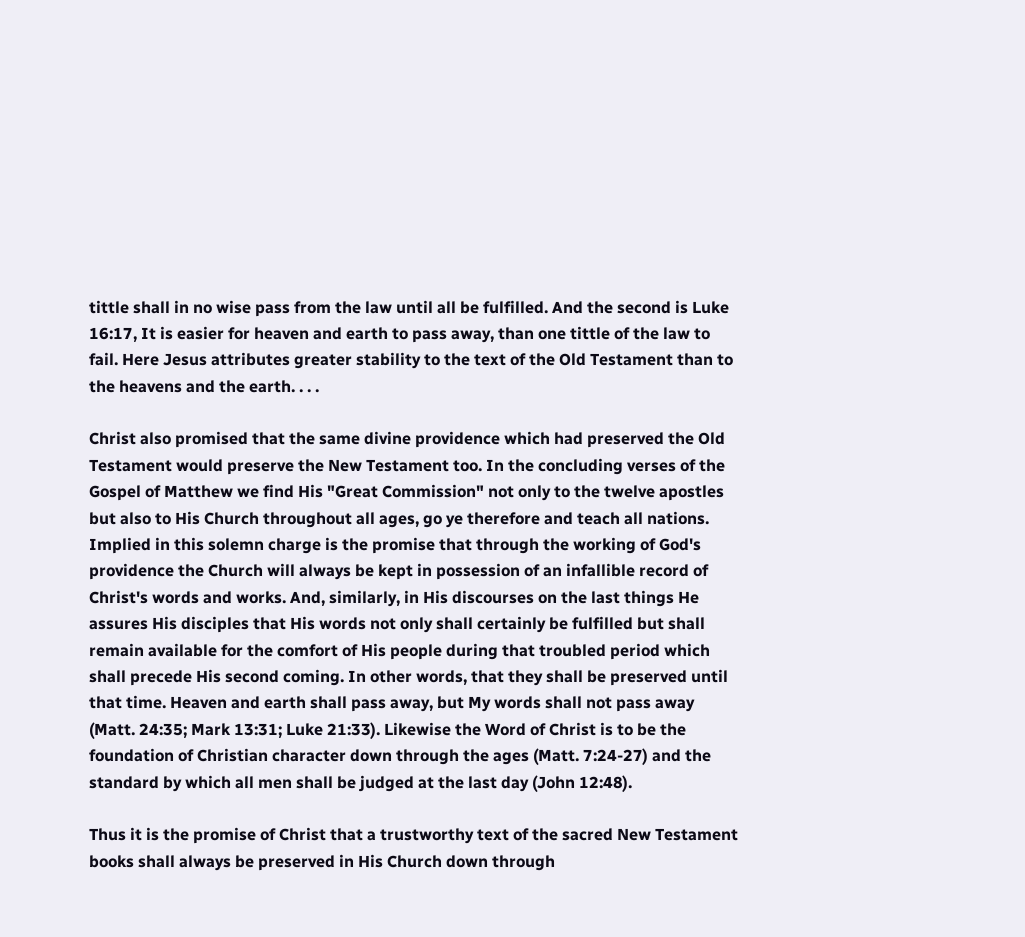tittle shall in no wise pass from the law until all be fulfilled. And the second is Luke 16:17, It is easier for heaven and earth to pass away, than one tittle of the law to fail. Here Jesus attributes greater stability to the text of the Old Testament than to the heavens and the earth. . . .

Christ also promised that the same divine providence which had preserved the Old Testament would preserve the New Testament too. In the concluding verses of the Gospel of Matthew we find His "Great Commission" not only to the twelve apostles but also to His Church throughout all ages, go ye therefore and teach all nations. Implied in this solemn charge is the promise that through the working of God's providence the Church will always be kept in possession of an infallible record of Christ's words and works. And, similarly, in His discourses on the last things He assures His disciples that His words not only shall certainly be fulfilled but shall remain available for the comfort of His people during that troubled period which shall precede His second coming. In other words, that they shall be preserved until that time. Heaven and earth shall pass away, but My words shall not pass away (Matt. 24:35; Mark 13:31; Luke 21:33). Likewise the Word of Christ is to be the foundation of Christian character down through the ages (Matt. 7:24-27) and the standard by which all men shall be judged at the last day (John 12:48).

Thus it is the promise of Christ that a trustworthy text of the sacred New Testament books shall always be preserved in His Church down through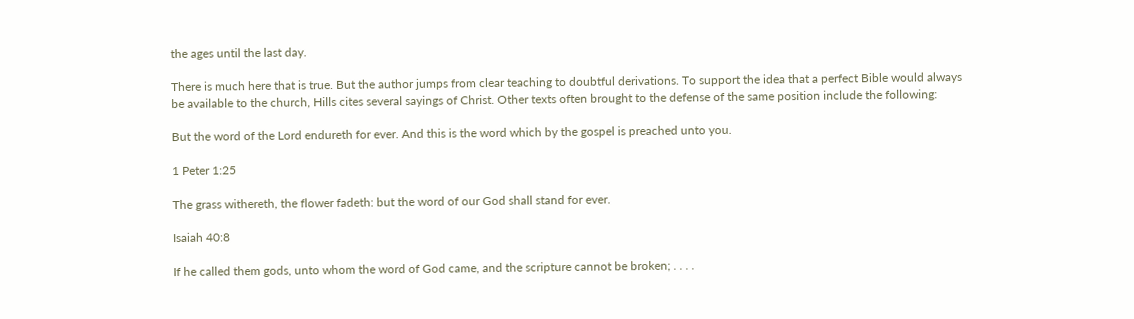the ages until the last day.

There is much here that is true. But the author jumps from clear teaching to doubtful derivations. To support the idea that a perfect Bible would always be available to the church, Hills cites several sayings of Christ. Other texts often brought to the defense of the same position include the following:

But the word of the Lord endureth for ever. And this is the word which by the gospel is preached unto you.

1 Peter 1:25

The grass withereth, the flower fadeth: but the word of our God shall stand for ever.

Isaiah 40:8

If he called them gods, unto whom the word of God came, and the scripture cannot be broken; . . . .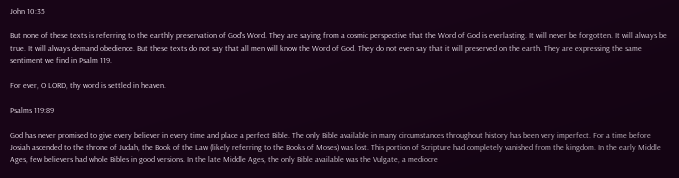John 10:35

But none of these texts is referring to the earthly preservation of God's Word. They are saying from a cosmic perspective that the Word of God is everlasting. It will never be forgotten. It will always be true. It will always demand obedience. But these texts do not say that all men will know the Word of God. They do not even say that it will preserved on the earth. They are expressing the same sentiment we find in Psalm 119.

For ever, O LORD, thy word is settled in heaven.

Psalms 119:89

God has never promised to give every believer in every time and place a perfect Bible. The only Bible available in many circumstances throughout history has been very imperfect. For a time before Josiah ascended to the throne of Judah, the Book of the Law (likely referring to the Books of Moses) was lost. This portion of Scripture had completely vanished from the kingdom. In the early Middle Ages, few believers had whole Bibles in good versions. In the late Middle Ages, the only Bible available was the Vulgate, a mediocre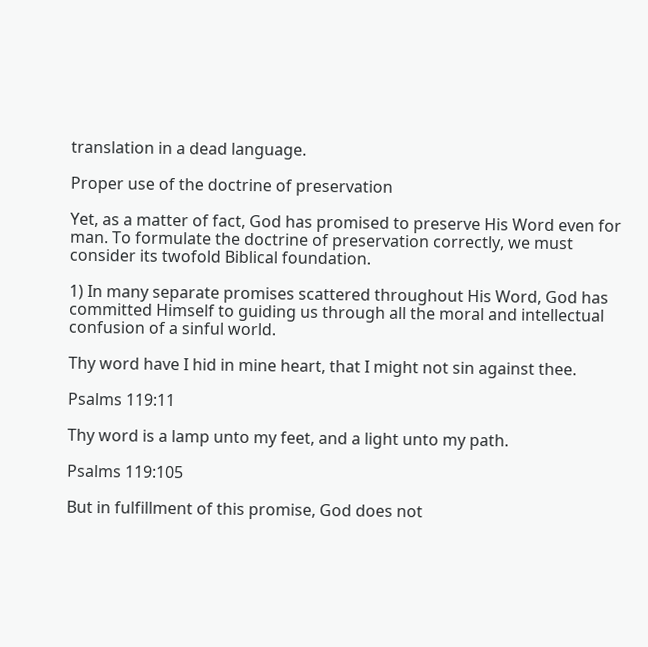translation in a dead language.

Proper use of the doctrine of preservation

Yet, as a matter of fact, God has promised to preserve His Word even for man. To formulate the doctrine of preservation correctly, we must consider its twofold Biblical foundation.

1) In many separate promises scattered throughout His Word, God has committed Himself to guiding us through all the moral and intellectual confusion of a sinful world.

Thy word have I hid in mine heart, that I might not sin against thee.

Psalms 119:11

Thy word is a lamp unto my feet, and a light unto my path.

Psalms 119:105

But in fulfillment of this promise, God does not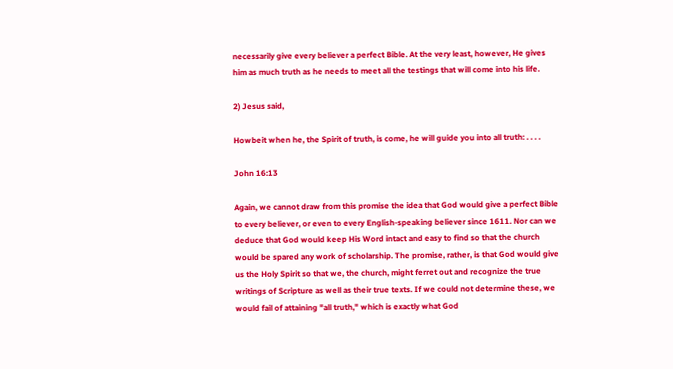necessarily give every believer a perfect Bible. At the very least, however, He gives him as much truth as he needs to meet all the testings that will come into his life.

2) Jesus said,

Howbeit when he, the Spirit of truth, is come, he will guide you into all truth: . . . .

John 16:13

Again, we cannot draw from this promise the idea that God would give a perfect Bible to every believer, or even to every English-speaking believer since 1611. Nor can we deduce that God would keep His Word intact and easy to find so that the church would be spared any work of scholarship. The promise, rather, is that God would give us the Holy Spirit so that we, the church, might ferret out and recognize the true writings of Scripture as well as their true texts. If we could not determine these, we would fail of attaining "all truth," which is exactly what God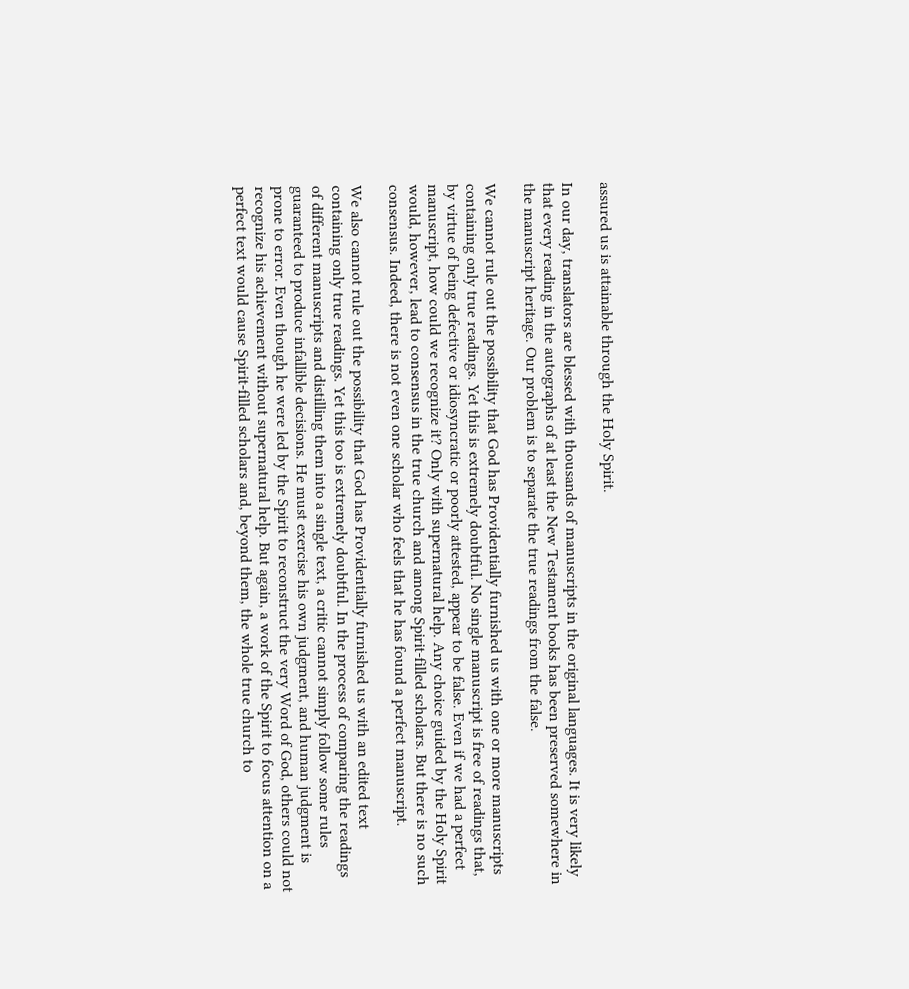assured us is attainable through the Holy Spirit.

In our day, translators are blessed with thousands of manuscripts in the original languages. It is very likely that every reading in the autographs of at least the New Testament books has been preserved somewhere in the manuscript heritage. Our problem is to separate the true readings from the false.

We cannot rule out the possibility that God has Providentially furnished us with one or more manuscripts containing only true readings. Yet this is extremely doubtful. No single manuscript is free of readings that, by virtue of being defective or idiosyncratic or poorly attested, appear to be false. Even if we had a perfect manuscript, how could we recognize it? Only with supernatural help. Any choice guided by the Holy Spirit would, however, lead to consensus in the true church and among Spirit-filled scholars. But there is no such consensus. Indeed, there is not even one scholar who feels that he has found a perfect manuscript.

We also cannot rule out the possibility that God has Providentially furnished us with an edited text containing only true readings. Yet this too is extremely doubtful. In the process of comparing the readings of different manuscripts and distilling them into a single text, a critic cannot simply follow some rules guaranteed to produce infallible decisions. He must exercise his own judgment, and human judgment is prone to error. Even though he were led by the Spirit to reconstruct the very Word of God, others could not recognize his achievement without supernatural help. But again, a work of the Spirit to focus attention on a perfect text would cause Spirit-filled scholars and, beyond them, the whole true church to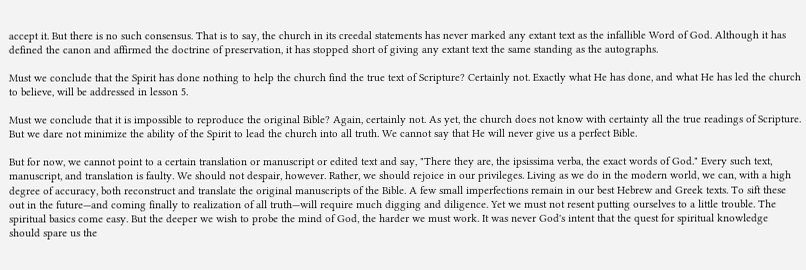accept it. But there is no such consensus. That is to say, the church in its creedal statements has never marked any extant text as the infallible Word of God. Although it has defined the canon and affirmed the doctrine of preservation, it has stopped short of giving any extant text the same standing as the autographs.

Must we conclude that the Spirit has done nothing to help the church find the true text of Scripture? Certainly not. Exactly what He has done, and what He has led the church to believe, will be addressed in lesson 5.

Must we conclude that it is impossible to reproduce the original Bible? Again, certainly not. As yet, the church does not know with certainty all the true readings of Scripture. But we dare not minimize the ability of the Spirit to lead the church into all truth. We cannot say that He will never give us a perfect Bible.

But for now, we cannot point to a certain translation or manuscript or edited text and say, "There they are, the ipsissima verba, the exact words of God." Every such text, manuscript, and translation is faulty. We should not despair, however. Rather, we should rejoice in our privileges. Living as we do in the modern world, we can, with a high degree of accuracy, both reconstruct and translate the original manuscripts of the Bible. A few small imperfections remain in our best Hebrew and Greek texts. To sift these out in the future—and coming finally to realization of all truth—will require much digging and diligence. Yet we must not resent putting ourselves to a little trouble. The spiritual basics come easy. But the deeper we wish to probe the mind of God, the harder we must work. It was never God's intent that the quest for spiritual knowledge should spare us the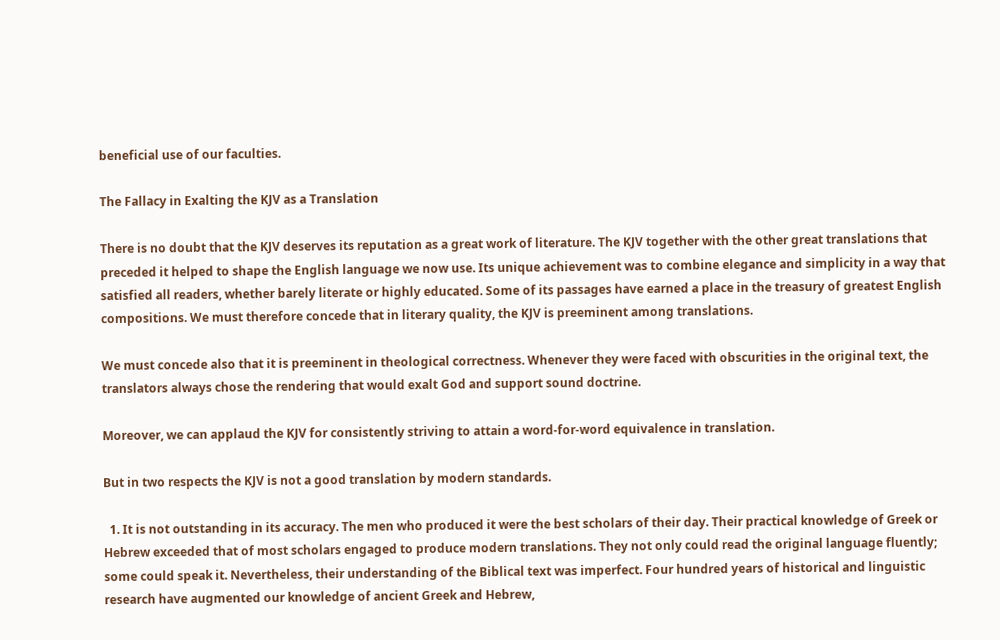beneficial use of our faculties.

The Fallacy in Exalting the KJV as a Translation

There is no doubt that the KJV deserves its reputation as a great work of literature. The KJV together with the other great translations that preceded it helped to shape the English language we now use. Its unique achievement was to combine elegance and simplicity in a way that satisfied all readers, whether barely literate or highly educated. Some of its passages have earned a place in the treasury of greatest English compositions. We must therefore concede that in literary quality, the KJV is preeminent among translations.

We must concede also that it is preeminent in theological correctness. Whenever they were faced with obscurities in the original text, the translators always chose the rendering that would exalt God and support sound doctrine.

Moreover, we can applaud the KJV for consistently striving to attain a word-for-word equivalence in translation.

But in two respects the KJV is not a good translation by modern standards.

  1. It is not outstanding in its accuracy. The men who produced it were the best scholars of their day. Their practical knowledge of Greek or Hebrew exceeded that of most scholars engaged to produce modern translations. They not only could read the original language fluently; some could speak it. Nevertheless, their understanding of the Biblical text was imperfect. Four hundred years of historical and linguistic research have augmented our knowledge of ancient Greek and Hebrew,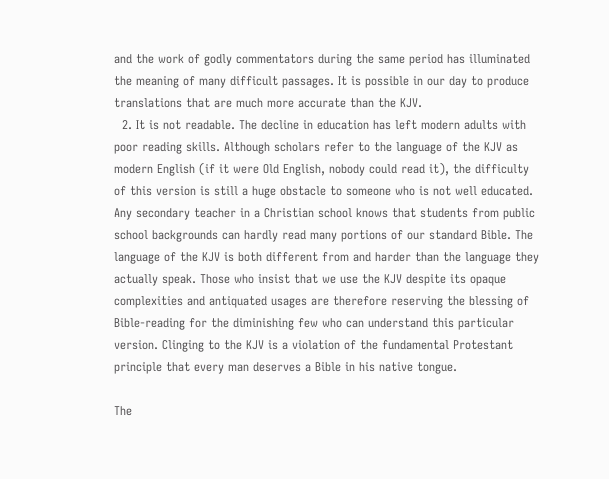and the work of godly commentators during the same period has illuminated the meaning of many difficult passages. It is possible in our day to produce translations that are much more accurate than the KJV.
  2. It is not readable. The decline in education has left modern adults with poor reading skills. Although scholars refer to the language of the KJV as modern English (if it were Old English, nobody could read it), the difficulty of this version is still a huge obstacle to someone who is not well educated. Any secondary teacher in a Christian school knows that students from public school backgrounds can hardly read many portions of our standard Bible. The language of the KJV is both different from and harder than the language they actually speak. Those who insist that we use the KJV despite its opaque complexities and antiquated usages are therefore reserving the blessing of Bible-reading for the diminishing few who can understand this particular version. Clinging to the KJV is a violation of the fundamental Protestant principle that every man deserves a Bible in his native tongue.

The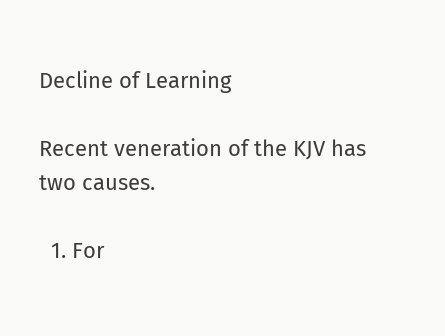Decline of Learning

Recent veneration of the KJV has two causes.

  1. For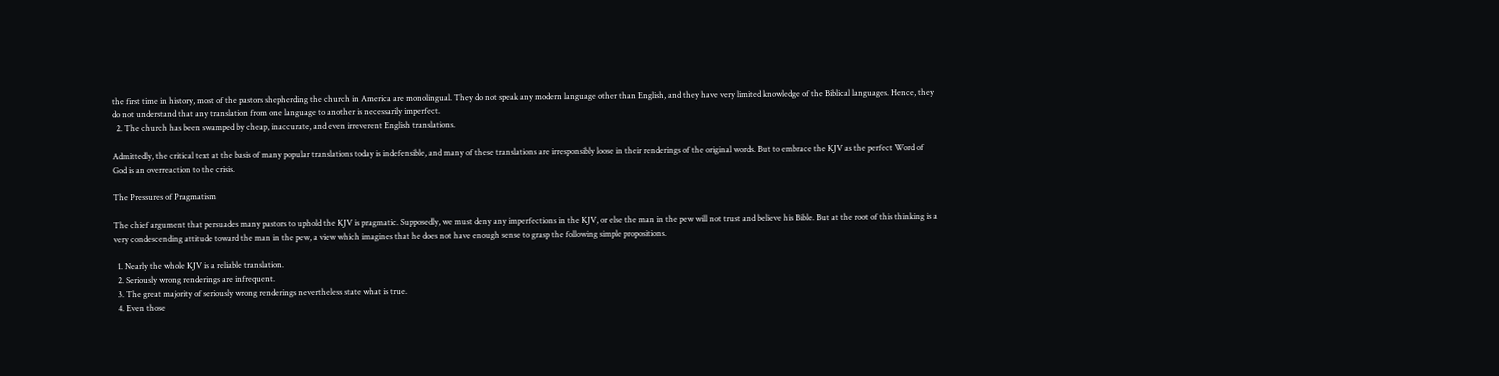the first time in history, most of the pastors shepherding the church in America are monolingual. They do not speak any modern language other than English, and they have very limited knowledge of the Biblical languages. Hence, they do not understand that any translation from one language to another is necessarily imperfect.
  2. The church has been swamped by cheap, inaccurate, and even irreverent English translations.

Admittedly, the critical text at the basis of many popular translations today is indefensible, and many of these translations are irresponsibly loose in their renderings of the original words. But to embrace the KJV as the perfect Word of God is an overreaction to the crisis.

The Pressures of Pragmatism

The chief argument that persuades many pastors to uphold the KJV is pragmatic. Supposedly, we must deny any imperfections in the KJV, or else the man in the pew will not trust and believe his Bible. But at the root of this thinking is a very condescending attitude toward the man in the pew, a view which imagines that he does not have enough sense to grasp the following simple propositions.

  1. Nearly the whole KJV is a reliable translation.
  2. Seriously wrong renderings are infrequent.
  3. The great majority of seriously wrong renderings nevertheless state what is true.
  4. Even those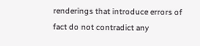renderings that introduce errors of fact do not contradict any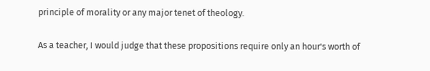principle of morality or any major tenet of theology.

As a teacher, I would judge that these propositions require only an hour's worth of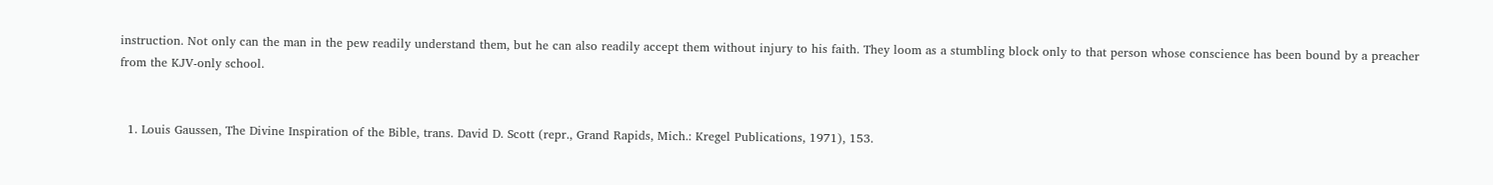instruction. Not only can the man in the pew readily understand them, but he can also readily accept them without injury to his faith. They loom as a stumbling block only to that person whose conscience has been bound by a preacher from the KJV-only school.


  1. Louis Gaussen, The Divine Inspiration of the Bible, trans. David D. Scott (repr., Grand Rapids, Mich.: Kregel Publications, 1971), 153.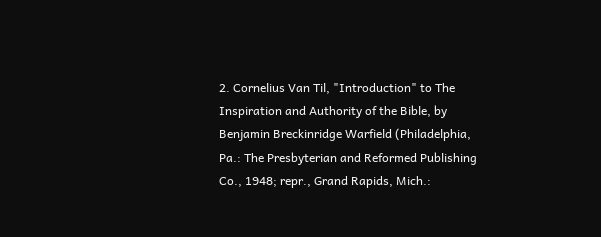2. Cornelius Van Til, "Introduction" to The Inspiration and Authority of the Bible, by Benjamin Breckinridge Warfield (Philadelphia, Pa.: The Presbyterian and Reformed Publishing Co., 1948; repr., Grand Rapids, Mich.: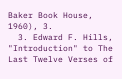Baker Book House, 1960), 3.
  3. Edward F. Hills, "Introduction" to The Last Twelve Verses of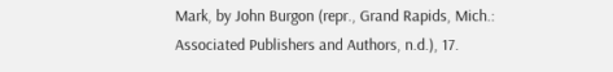Mark, by John Burgon (repr., Grand Rapids, Mich.: Associated Publishers and Authors, n.d.), 17.